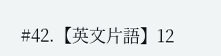#42.【英文片語】12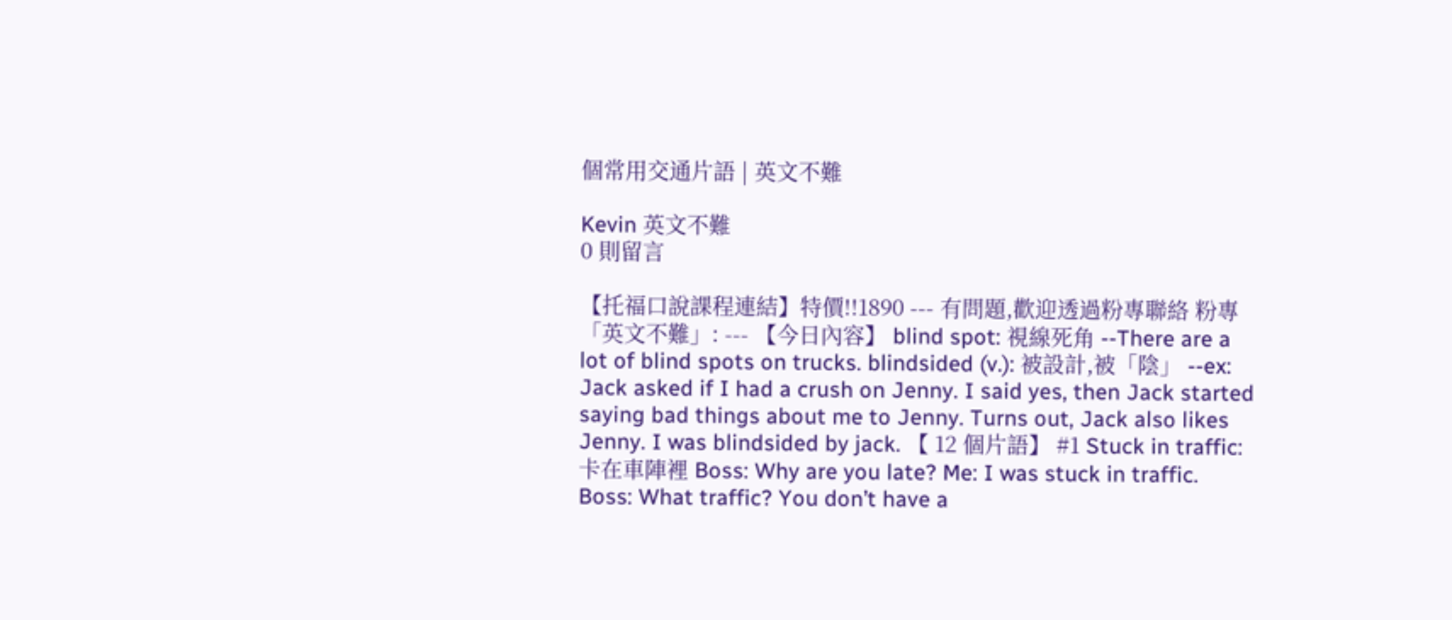個常用交通片語 | 英文不難

Kevin 英文不難
0 則留言

【托福口說課程連結】特價!!1890 --- 有問題,歡迎透過粉專聯絡 粉專「英文不難」: --- 【今日內容】 blind spot: 視線死角 --There are a lot of blind spots on trucks. blindsided (v.): 被設計,被「陰」 --ex: Jack asked if I had a crush on Jenny. I said yes, then Jack started saying bad things about me to Jenny. Turns out, Jack also likes Jenny. I was blindsided by jack. 【 12 個片語】 #1 Stuck in traffic: 卡在車陣裡 Boss: Why are you late? Me: I was stuck in traffic.  Boss: What traffic? You don’t have a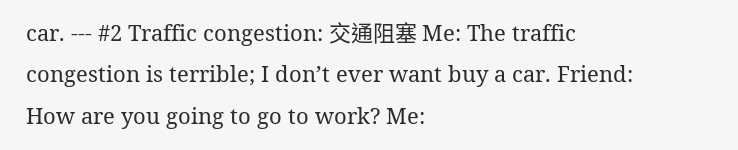car. --- #2 Traffic congestion: 交通阻塞 Me: The traffic congestion is terrible; I don’t ever want buy a car. Friend: How are you going to go to work? Me: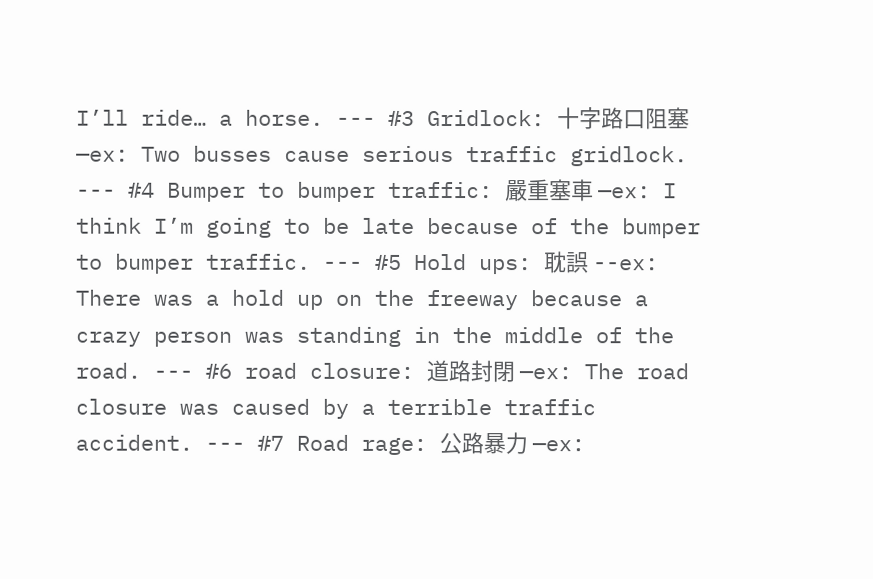I’ll ride… a horse. --- #3 Gridlock: 十字路口阻塞 —ex: Two busses cause serious traffic gridlock. --- #4 Bumper to bumper traffic: 嚴重塞車 —ex: I think I’m going to be late because of the bumper to bumper traffic. --- #5 Hold ups: 耽誤 --ex: There was a hold up on the freeway because a crazy person was standing in the middle of the road. --- #6 road closure: 道路封閉 —ex: The road closure was caused by a terrible traffic accident. --- #7 Road rage: 公路暴力 —ex: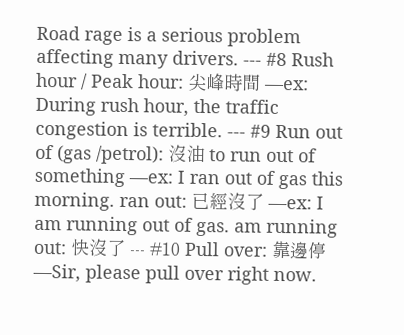Road rage is a serious problem affecting many drivers. --- #8 Rush hour / Peak hour: 尖峰時間 —ex: During rush hour, the traffic congestion is terrible. --- #9 Run out of (gas /petrol): 沒油 to run out of something —ex: I ran out of gas this morning. ran out: 已經沒了 —ex: I am running out of gas. am running out: 快沒了 --- #10 Pull over: 靠邊停 —Sir, please pull over right now.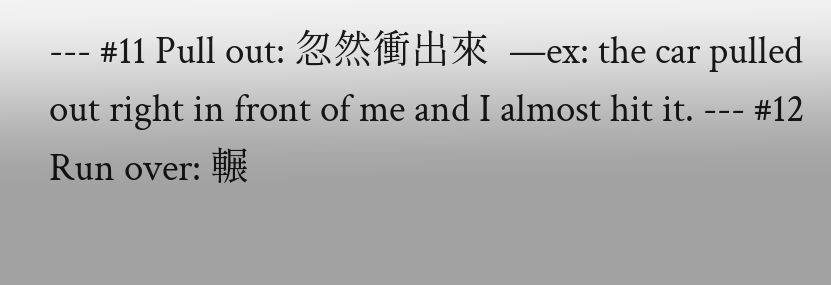--- #11 Pull out: 忽然衝出來  —ex: the car pulled out right in front of me and I almost hit it. --- #12 Run over: 輾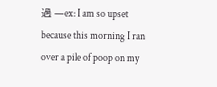過 —ex: I am so upset because this morning I ran over a pile of poop on my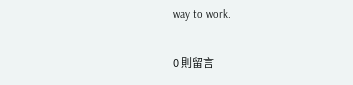way to work.

0 則留言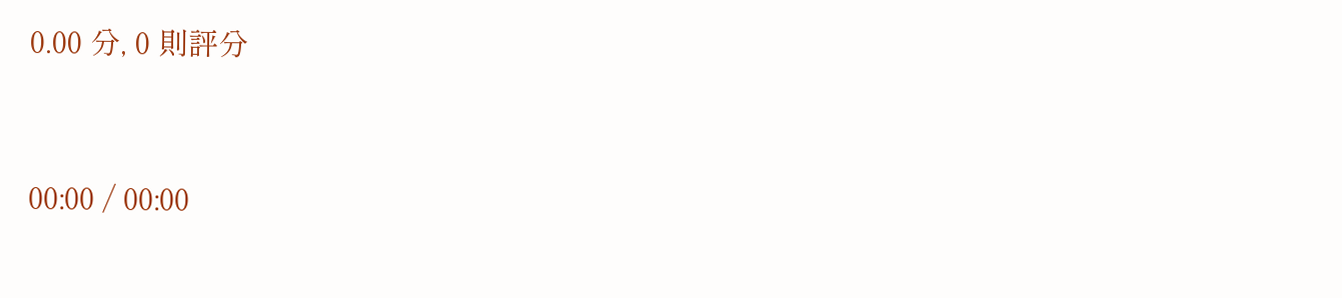0.00 分, 0 則評分


00:00 / 00:00